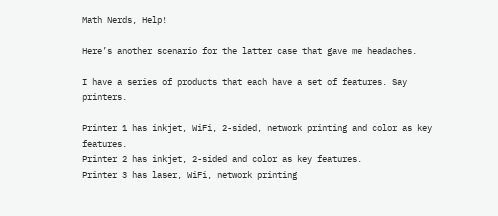Math Nerds, Help!

Here’s another scenario for the latter case that gave me headaches.

I have a series of products that each have a set of features. Say printers.

Printer 1 has inkjet, WiFi, 2-sided, network printing and color as key features.
Printer 2 has inkjet, 2-sided and color as key features.
Printer 3 has laser, WiFi, network printing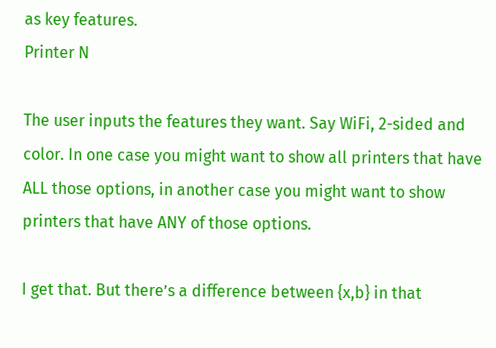as key features.
Printer N

The user inputs the features they want. Say WiFi, 2-sided and color. In one case you might want to show all printers that have ALL those options, in another case you might want to show printers that have ANY of those options.

I get that. But there’s a difference between {x,b} in that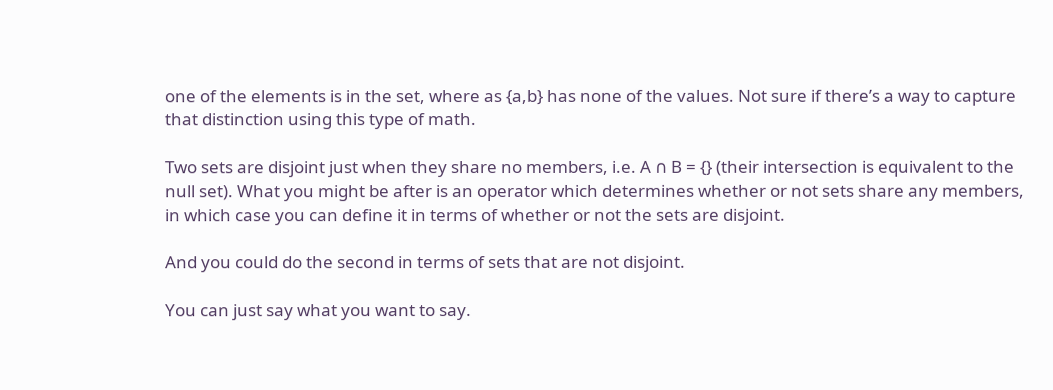one of the elements is in the set, where as {a,b} has none of the values. Not sure if there’s a way to capture that distinction using this type of math.

Two sets are disjoint just when they share no members, i.e. A ∩ B = {} (their intersection is equivalent to the null set). What you might be after is an operator which determines whether or not sets share any members, in which case you can define it in terms of whether or not the sets are disjoint.

And you could do the second in terms of sets that are not disjoint.

You can just say what you want to say.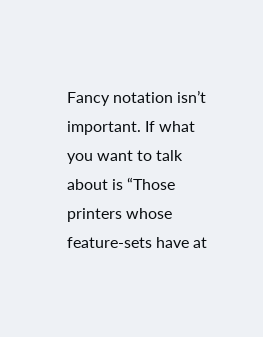Fancy notation isn’t important. If what you want to talk about is “Those printers whose feature-sets have at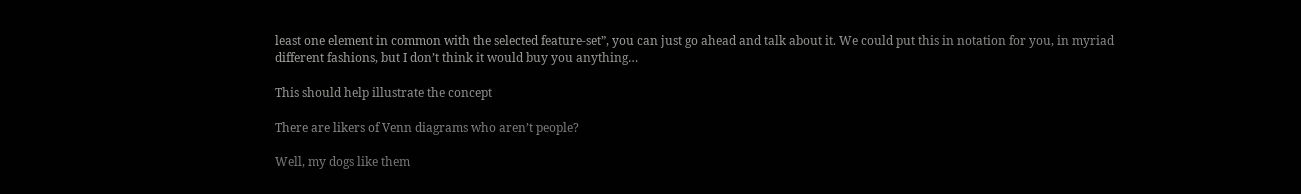least one element in common with the selected feature-set”, you can just go ahead and talk about it. We could put this in notation for you, in myriad different fashions, but I don’t think it would buy you anything…

This should help illustrate the concept

There are likers of Venn diagrams who aren’t people?

Well, my dogs like them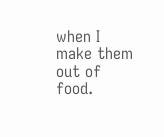when I make them out of food.